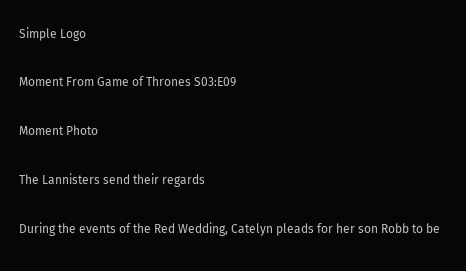Simple Logo

Moment From Game of Thrones S03:E09

Moment Photo

The Lannisters send their regards

During the events of the Red Wedding, Catelyn pleads for her son Robb to be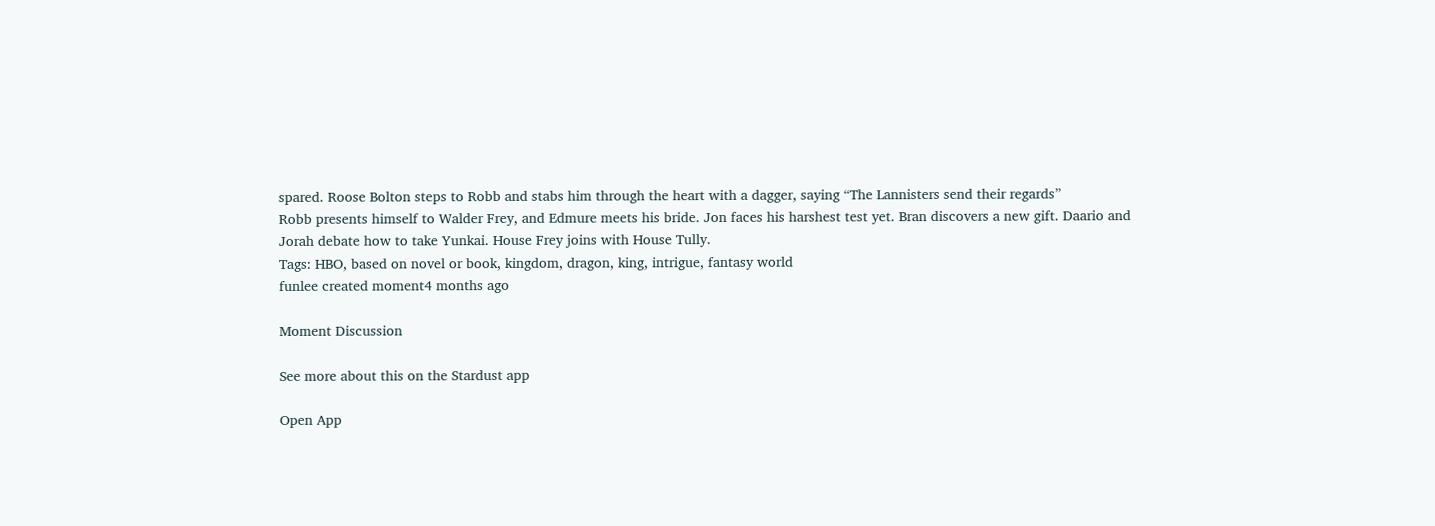spared. Roose Bolton steps to Robb and stabs him through the heart with a dagger, saying “The Lannisters send their regards”
Robb presents himself to Walder Frey, and Edmure meets his bride. Jon faces his harshest test yet. Bran discovers a new gift. Daario and Jorah debate how to take Yunkai. House Frey joins with House Tully.
Tags: HBO, based on novel or book, kingdom, dragon, king, intrigue, fantasy world
funlee created moment4 months ago

Moment Discussion

See more about this on the Stardust app

Open App